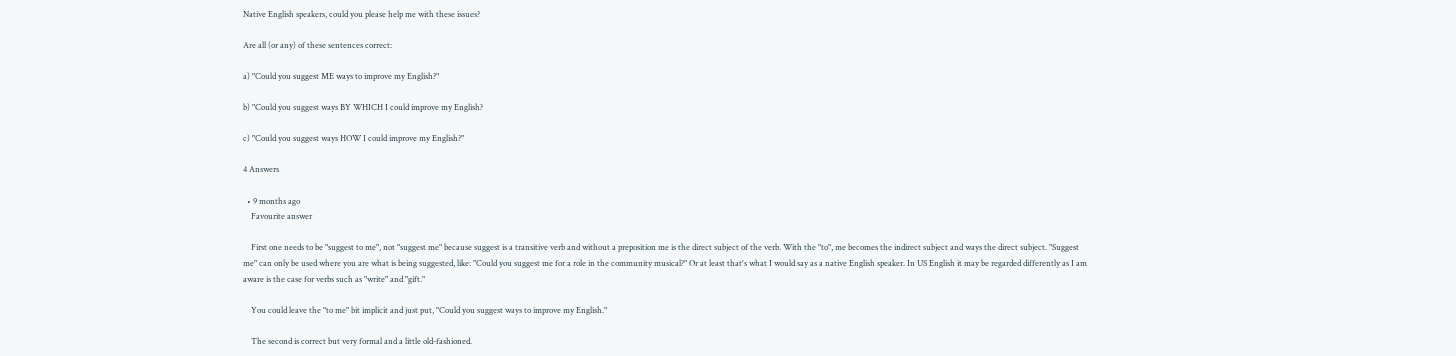Native English speakers, could you please help me with these issues?

Are all (or any) of these sentences correct:

a) "Could you suggest ME ways to improve my English?"

b) "Could you suggest ways BY WHICH I could improve my English?

c) "Could you suggest ways HOW I could improve my English?"

4 Answers

  • 9 months ago
    Favourite answer

    First one needs to be "suggest to me", not "suggest me" because suggest is a transitive verb and without a preposition me is the direct subject of the verb. With the "to", me becomes the indirect subject and ways the direct subject. "Suggest me" can only be used where you are what is being suggested, like: "Could you suggest me for a role in the community musical?" Or at least that's what I would say as a native English speaker. In US English it may be regarded differently as I am aware is the case for verbs such as "write" and "gift."

    You could leave the "to me" bit implicit and just put, "Could you suggest ways to improve my English."

    The second is correct but very formal and a little old-fashioned.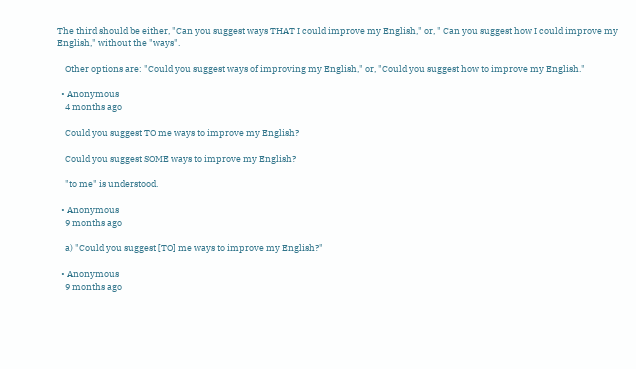The third should be either, "Can you suggest ways THAT I could improve my English," or, " Can you suggest how I could improve my English," without the "ways".

    Other options are: "Could you suggest ways of improving my English," or, "Could you suggest how to improve my English."

  • Anonymous
    4 months ago

    Could you suggest TO me ways to improve my English?

    Could you suggest SOME ways to improve my English?

    "to me" is understood.

  • Anonymous
    9 months ago

    a) "Could you suggest [TO] me ways to improve my English?"

  • Anonymous
    9 months ago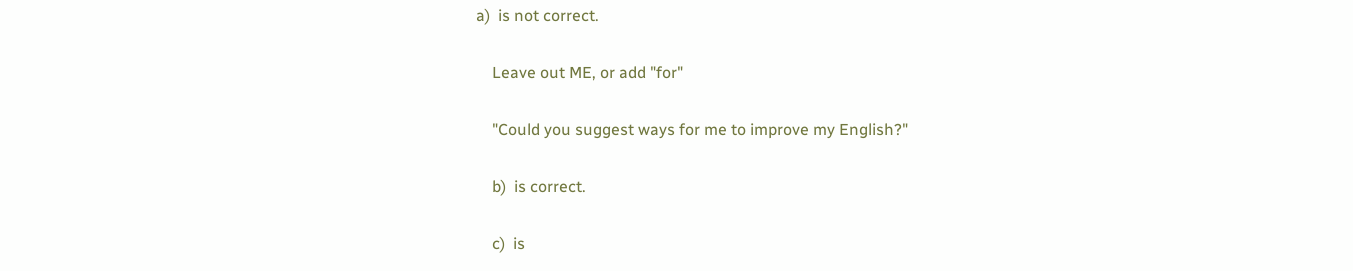a)  is not correct.

    Leave out ME, or add "for"

    "Could you suggest ways for me to improve my English?"

    b)  is correct.

    c)  is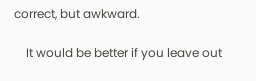correct, but awkward.

    It would be better if you leave out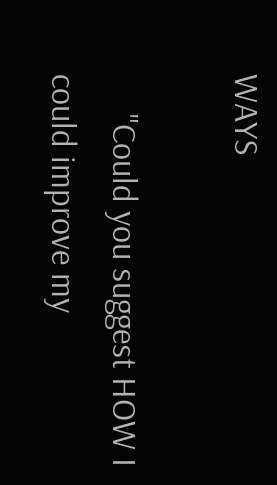WAYS

     "Could you suggest HOW I could improve my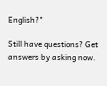English?"

Still have questions? Get answers by asking now.